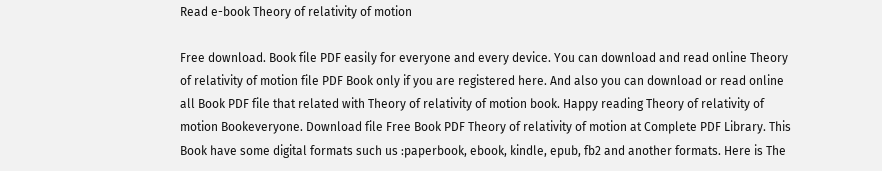Read e-book Theory of relativity of motion

Free download. Book file PDF easily for everyone and every device. You can download and read online Theory of relativity of motion file PDF Book only if you are registered here. And also you can download or read online all Book PDF file that related with Theory of relativity of motion book. Happy reading Theory of relativity of motion Bookeveryone. Download file Free Book PDF Theory of relativity of motion at Complete PDF Library. This Book have some digital formats such us :paperbook, ebook, kindle, epub, fb2 and another formats. Here is The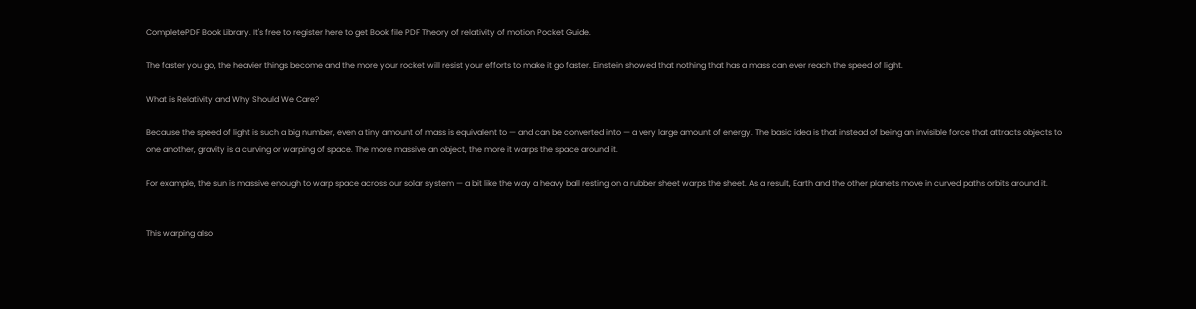CompletePDF Book Library. It's free to register here to get Book file PDF Theory of relativity of motion Pocket Guide.

The faster you go, the heavier things become and the more your rocket will resist your efforts to make it go faster. Einstein showed that nothing that has a mass can ever reach the speed of light.

What is Relativity and Why Should We Care?

Because the speed of light is such a big number, even a tiny amount of mass is equivalent to — and can be converted into — a very large amount of energy. The basic idea is that instead of being an invisible force that attracts objects to one another, gravity is a curving or warping of space. The more massive an object, the more it warps the space around it.

For example, the sun is massive enough to warp space across our solar system — a bit like the way a heavy ball resting on a rubber sheet warps the sheet. As a result, Earth and the other planets move in curved paths orbits around it.


This warping also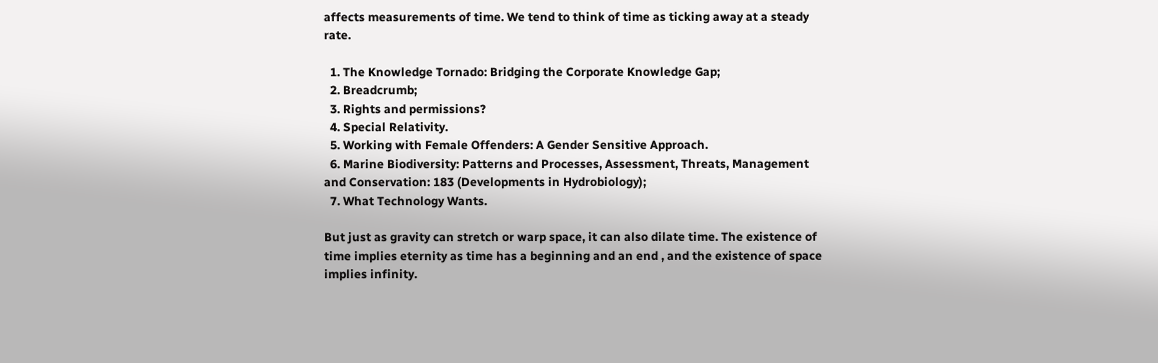affects measurements of time. We tend to think of time as ticking away at a steady rate.

  1. The Knowledge Tornado: Bridging the Corporate Knowledge Gap;
  2. Breadcrumb;
  3. Rights and permissions?
  4. Special Relativity.
  5. Working with Female Offenders: A Gender Sensitive Approach.
  6. Marine Biodiversity: Patterns and Processes, Assessment, Threats, Management and Conservation: 183 (Developments in Hydrobiology);
  7. What Technology Wants.

But just as gravity can stretch or warp space, it can also dilate time. The existence of time implies eternity as time has a beginning and an end , and the existence of space implies infinity.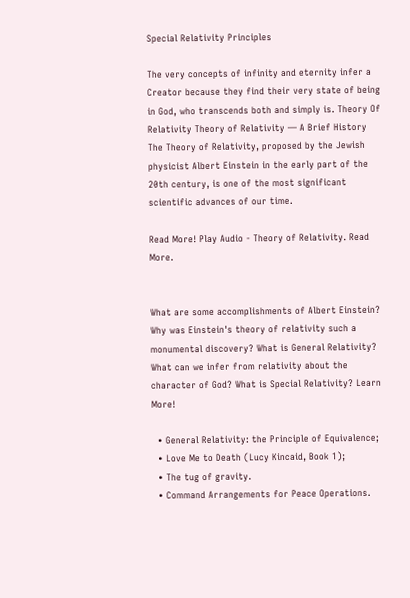Special Relativity Principles

The very concepts of infinity and eternity infer a Creator because they find their very state of being in God, who transcends both and simply is. Theory Of Relativity Theory of Relativity — A Brief History The Theory of Relativity, proposed by the Jewish physicist Albert Einstein in the early part of the 20th century, is one of the most significant scientific advances of our time.

Read More! Play Audio - Theory of Relativity. Read More.


What are some accomplishments of Albert Einstein? Why was Einstein's theory of relativity such a monumental discovery? What is General Relativity? What can we infer from relativity about the character of God? What is Special Relativity? Learn More!

  • General Relativity: the Principle of Equivalence;
  • Love Me to Death (Lucy Kincaid, Book 1);
  • The tug of gravity.
  • Command Arrangements for Peace Operations.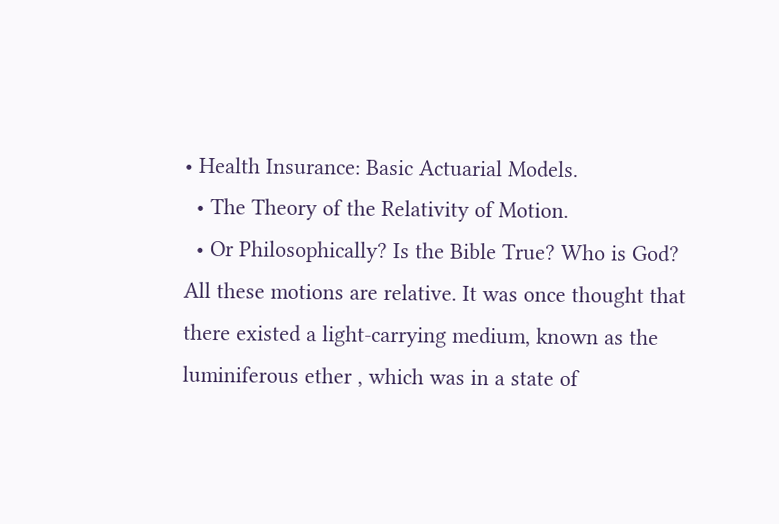• Health Insurance: Basic Actuarial Models.
  • The Theory of the Relativity of Motion.
  • Or Philosophically? Is the Bible True? Who is God? All these motions are relative. It was once thought that there existed a light-carrying medium, known as the luminiferous ether , which was in a state of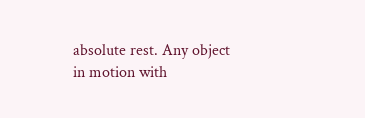absolute rest. Any object in motion with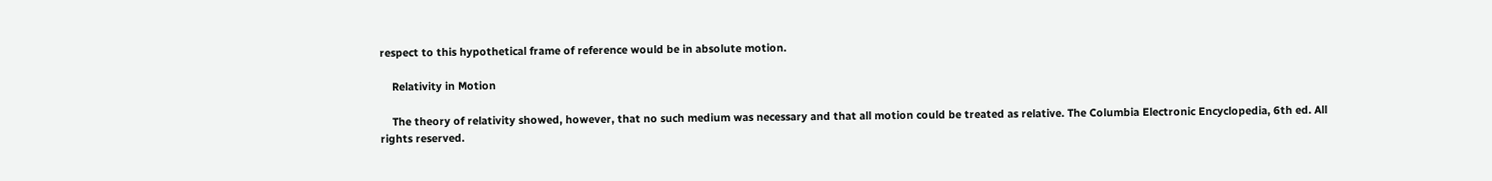respect to this hypothetical frame of reference would be in absolute motion.

    Relativity in Motion

    The theory of relativity showed, however, that no such medium was necessary and that all motion could be treated as relative. The Columbia Electronic Encyclopedia, 6th ed. All rights reserved.